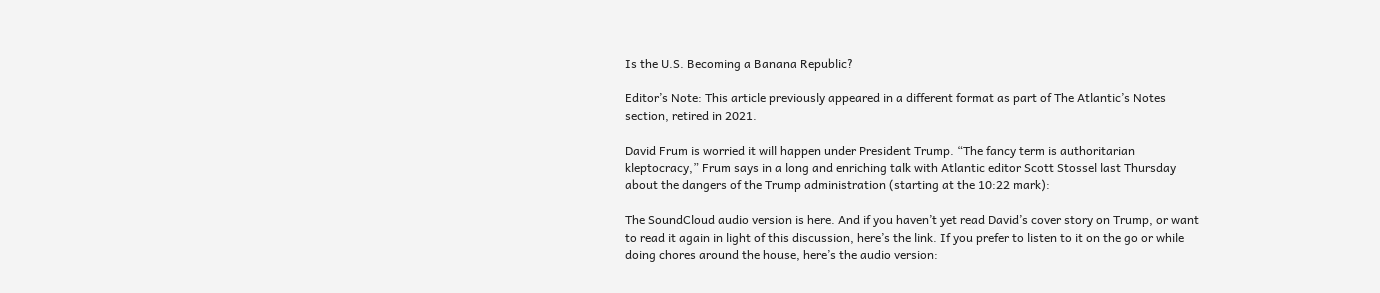Is the U.S. Becoming a Banana Republic?

Editor’s Note: This article previously appeared in a different format as part of The Atlantic’s Notes section, retired in 2021.

David Frum is worried it will happen under President Trump. “The fancy term is authoritarian kleptocracy,” Frum says in a long and enriching talk with Atlantic editor Scott Stossel last Thursday about the dangers of the Trump administration (starting at the 10:22 mark):

The SoundCloud audio version is here. And if you haven’t yet read David’s cover story on Trump, or want to read it again in light of this discussion, here’s the link. If you prefer to listen to it on the go or while doing chores around the house, here’s the audio version: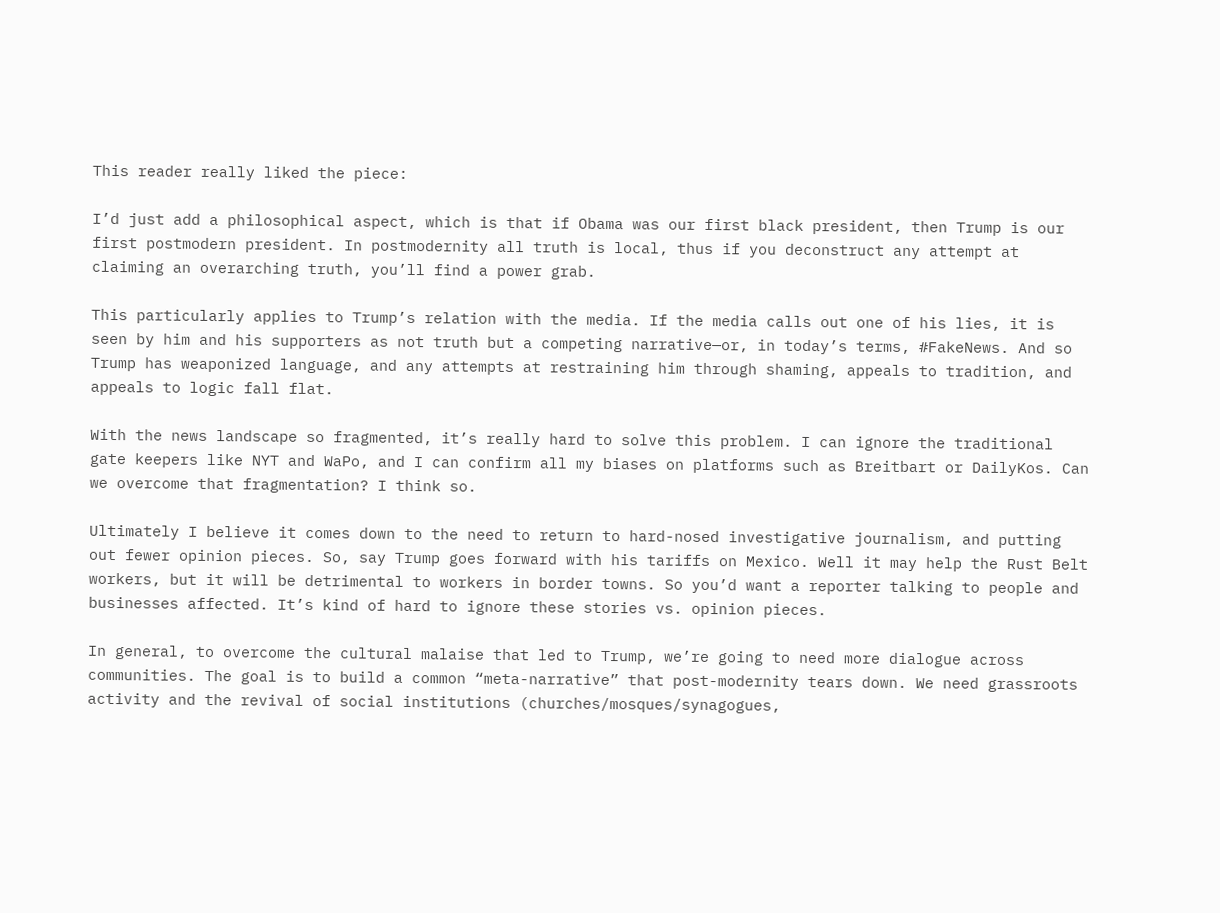This reader really liked the piece:

I’d just add a philosophical aspect, which is that if Obama was our first black president, then Trump is our first postmodern president. In postmodernity all truth is local, thus if you deconstruct any attempt at claiming an overarching truth, you’ll find a power grab.

This particularly applies to Trump’s relation with the media. If the media calls out one of his lies, it is seen by him and his supporters as not truth but a competing narrative—or, in today’s terms, #FakeNews. And so Trump has weaponized language, and any attempts at restraining him through shaming, appeals to tradition, and appeals to logic fall flat.

With the news landscape so fragmented, it’s really hard to solve this problem. I can ignore the traditional gate keepers like NYT and WaPo, and I can confirm all my biases on platforms such as Breitbart or DailyKos. Can we overcome that fragmentation? I think so.

Ultimately I believe it comes down to the need to return to hard-nosed investigative journalism, and putting out fewer opinion pieces. So, say Trump goes forward with his tariffs on Mexico. Well it may help the Rust Belt workers, but it will be detrimental to workers in border towns. So you’d want a reporter talking to people and businesses affected. It’s kind of hard to ignore these stories vs. opinion pieces.

In general, to overcome the cultural malaise that led to Trump, we’re going to need more dialogue across communities. The goal is to build a common “meta-narrative” that post-modernity tears down. We need grassroots activity and the revival of social institutions (churches/mosques/synagogues,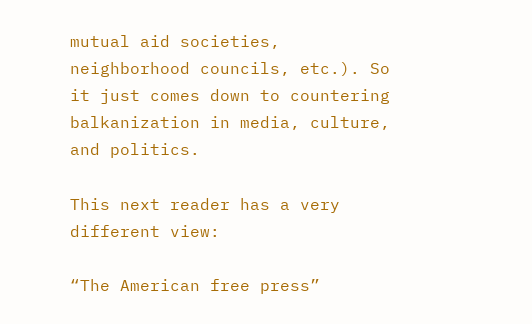mutual aid societies, neighborhood councils, etc.). So it just comes down to countering balkanization in media, culture, and politics.

This next reader has a very different view:

“The American free press”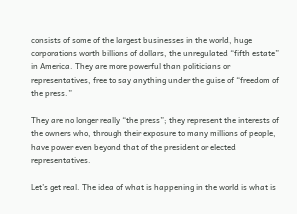consists of some of the largest businesses in the world, huge corporations worth billions of dollars, the unregulated “fifth estate” in America. They are more powerful than politicians or representatives, free to say anything under the guise of “freedom of the press.”

They are no longer really “the press”; they represent the interests of the owners who, through their exposure to many millions of people, have power even beyond that of the president or elected representatives.

Let’s get real. The idea of what is happening in the world is what is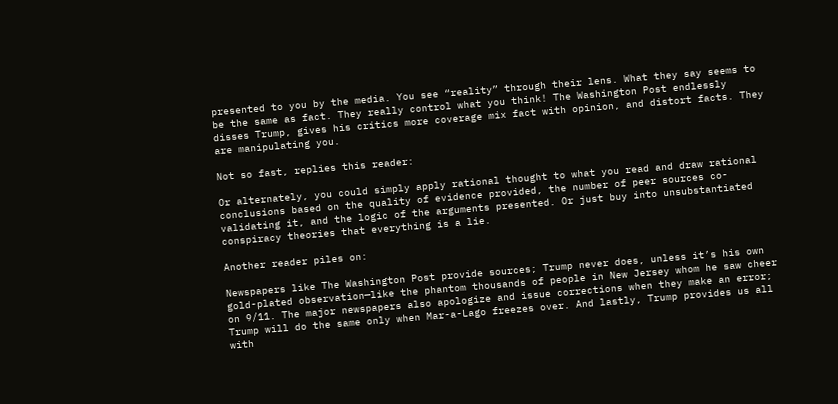presented to you by the media. You see “reality” through their lens. What they say seems to be the same as fact. They really control what you think! The Washington Post endlessly disses Trump, gives his critics more coverage mix fact with opinion, and distort facts. They are manipulating you.

Not so fast, replies this reader:

Or alternately, you could simply apply rational thought to what you read and draw rational conclusions based on the quality of evidence provided, the number of peer sources co-validating it, and the logic of the arguments presented. Or just buy into unsubstantiated conspiracy theories that everything is a lie.

Another reader piles on:

Newspapers like The Washington Post provide sources; Trump never does, unless it’s his own gold-plated observation—like the phantom thousands of people in New Jersey whom he saw cheer on 9/11. The major newspapers also apologize and issue corrections when they make an error; Trump will do the same only when Mar-a-Lago freezes over. And lastly, Trump provides us all with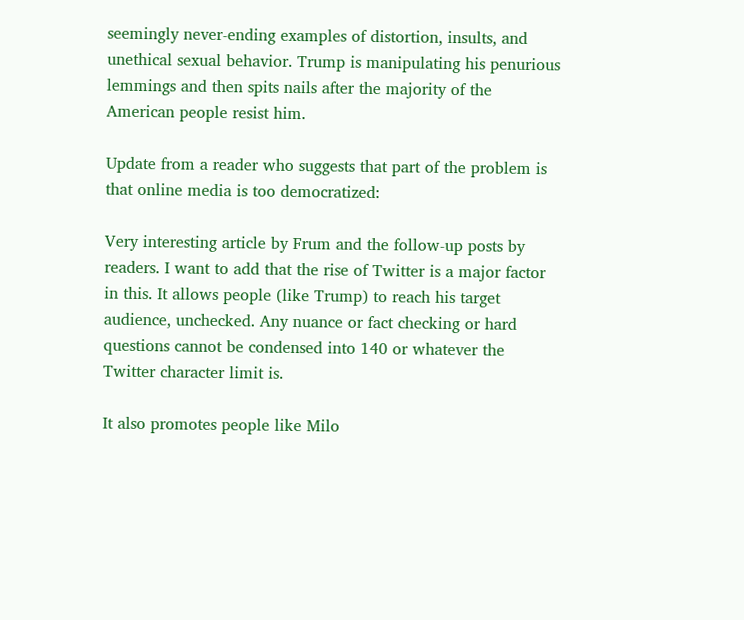seemingly never-ending examples of distortion, insults, and unethical sexual behavior. Trump is manipulating his penurious lemmings and then spits nails after the majority of the American people resist him.

Update from a reader who suggests that part of the problem is that online media is too democratized:

Very interesting article by Frum and the follow-up posts by readers. I want to add that the rise of Twitter is a major factor in this. It allows people (like Trump) to reach his target audience, unchecked. Any nuance or fact checking or hard questions cannot be condensed into 140 or whatever the Twitter character limit is.

It also promotes people like Milo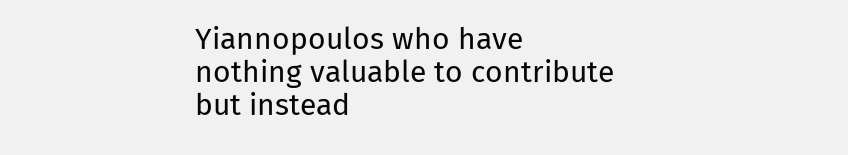Yiannopoulos who have nothing valuable to contribute but instead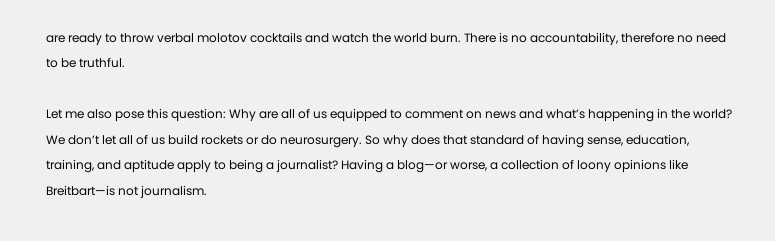are ready to throw verbal molotov cocktails and watch the world burn. There is no accountability, therefore no need to be truthful.

Let me also pose this question: Why are all of us equipped to comment on news and what’s happening in the world? We don’t let all of us build rockets or do neurosurgery. So why does that standard of having sense, education, training, and aptitude apply to being a journalist? Having a blog—or worse, a collection of loony opinions like Breitbart—is not journalism.